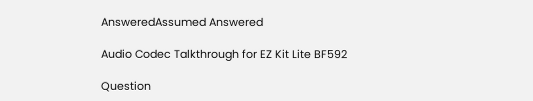AnsweredAssumed Answered

Audio Codec Talkthrough for EZ Kit Lite BF592

Question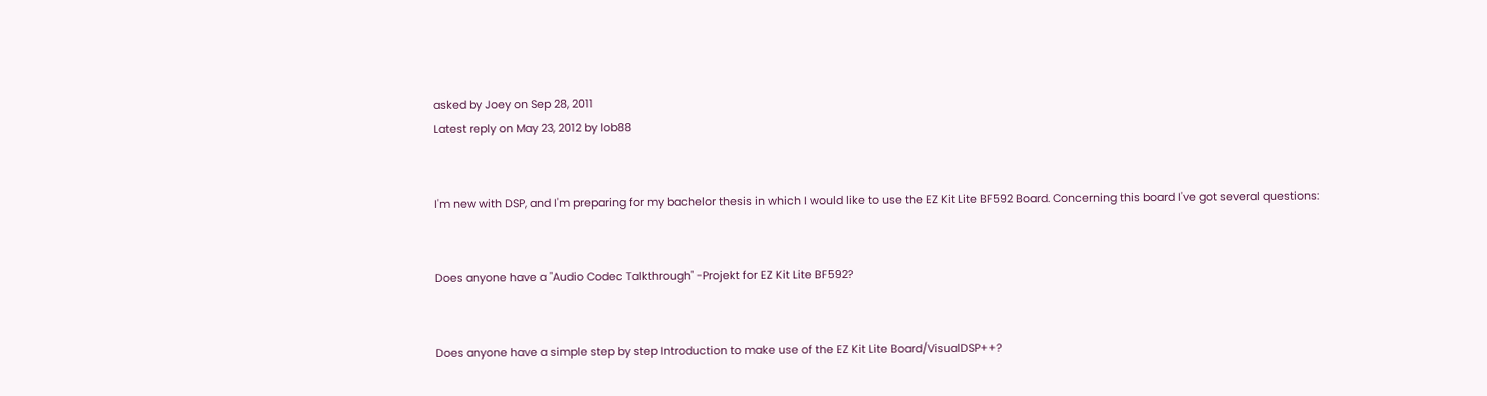asked by Joey on Sep 28, 2011
Latest reply on May 23, 2012 by lob88


I'm new with DSP, and I'm preparing for my bachelor thesis in which I would like to use the EZ Kit Lite BF592 Board. Concerning this board I've got several questions:


Does anyone have a "Audio Codec Talkthrough" -Projekt for EZ Kit Lite BF592?


Does anyone have a simple step by step Introduction to make use of the EZ Kit Lite Board/VisualDSP++?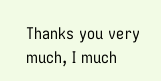Thanks you very much, I much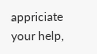appriciate your help,